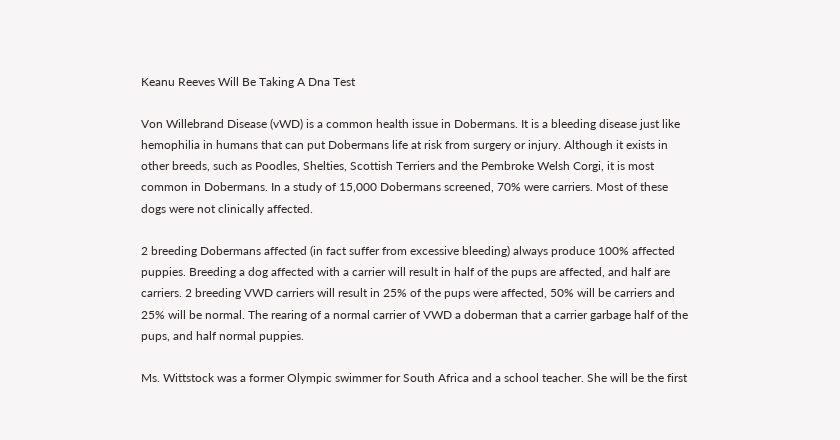Keanu Reeves Will Be Taking A Dna Test

Von Willebrand Disease (vWD) is a common health issue in Dobermans. It is a bleeding disease just like hemophilia in humans that can put Dobermans life at risk from surgery or injury. Although it exists in other breeds, such as Poodles, Shelties, Scottish Terriers and the Pembroke Welsh Corgi, it is most common in Dobermans. In a study of 15,000 Dobermans screened, 70% were carriers. Most of these dogs were not clinically affected.

2 breeding Dobermans affected (in fact suffer from excessive bleeding) always produce 100% affected puppies. Breeding a dog affected with a carrier will result in half of the pups are affected, and half are carriers. 2 breeding VWD carriers will result in 25% of the pups were affected, 50% will be carriers and 25% will be normal. The rearing of a normal carrier of VWD a doberman that a carrier garbage half of the pups, and half normal puppies.

Ms. Wittstock was a former Olympic swimmer for South Africa and a school teacher. She will be the first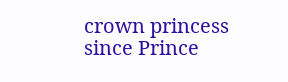crown princess since Prince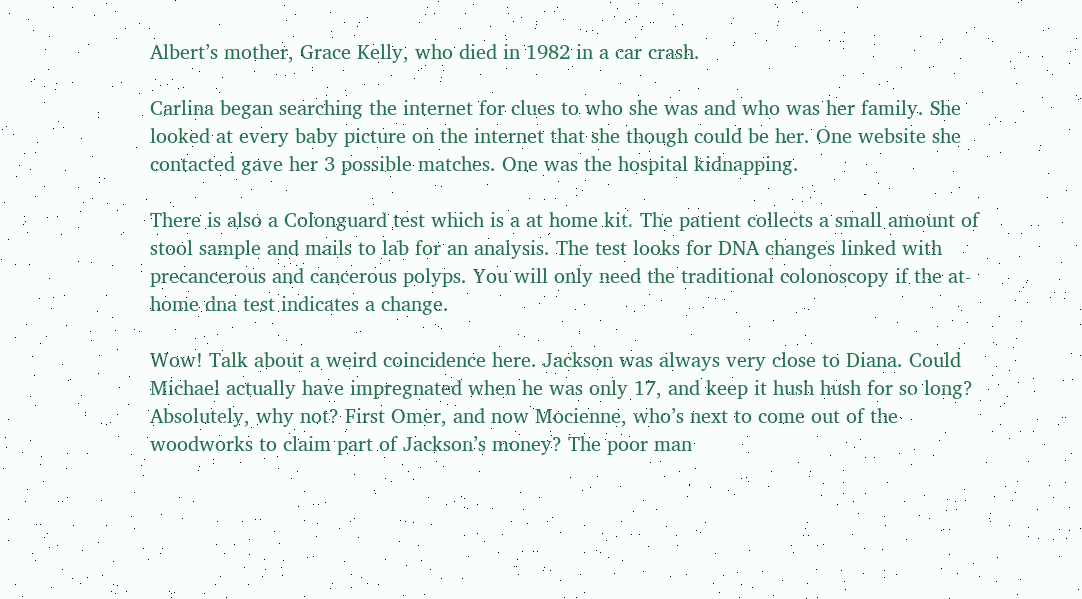Albert’s mother, Grace Kelly, who died in 1982 in a car crash.

Carlina began searching the internet for clues to who she was and who was her family. She looked at every baby picture on the internet that she though could be her. One website she contacted gave her 3 possible matches. One was the hospital kidnapping.

There is also a Colonguard test which is a at home kit. The patient collects a small amount of stool sample and mails to lab for an analysis. The test looks for DNA changes linked with precancerous and cancerous polyps. You will only need the traditional colonoscopy if the at-home dna test indicates a change.

Wow! Talk about a weird coincidence here. Jackson was always very close to Diana. Could Michael actually have impregnated when he was only 17, and keep it hush hush for so long? Absolutely, why not? First Omer, and now Mocienne, who’s next to come out of the woodworks to claim part of Jackson’s money? The poor man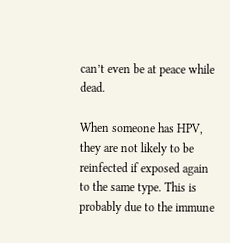can’t even be at peace while dead.

When someone has HPV, they are not likely to be reinfected if exposed again to the same type. This is probably due to the immune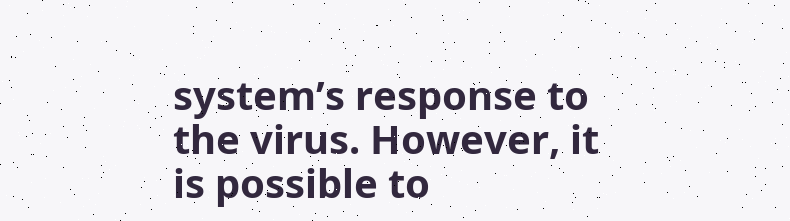system’s response to the virus. However, it is possible to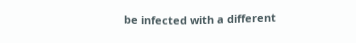be infected with a different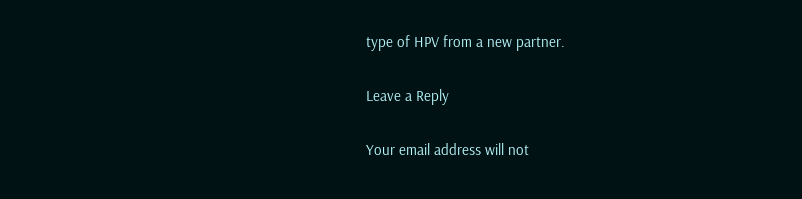type of HPV from a new partner.

Leave a Reply

Your email address will not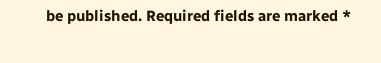be published. Required fields are marked *